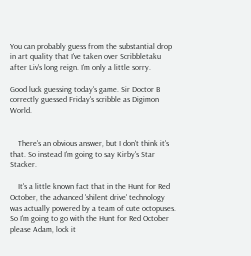You can probably guess from the substantial drop in art quality that I've taken over Scribbletaku after Liv's long reign. I'm only a little sorry.

Good luck guessing today's game. Sir Doctor B correctly guessed Friday's scribble as Digimon World.


    There's an obvious answer, but I don't think it's that. So instead I'm going to say Kirby's Star Stacker.

    It's a little known fact that in the Hunt for Red October, the advanced 'shilent drive' technology was actually powered by a team of cute octopuses. So I'm going to go with the Hunt for Red October please Adam, lock it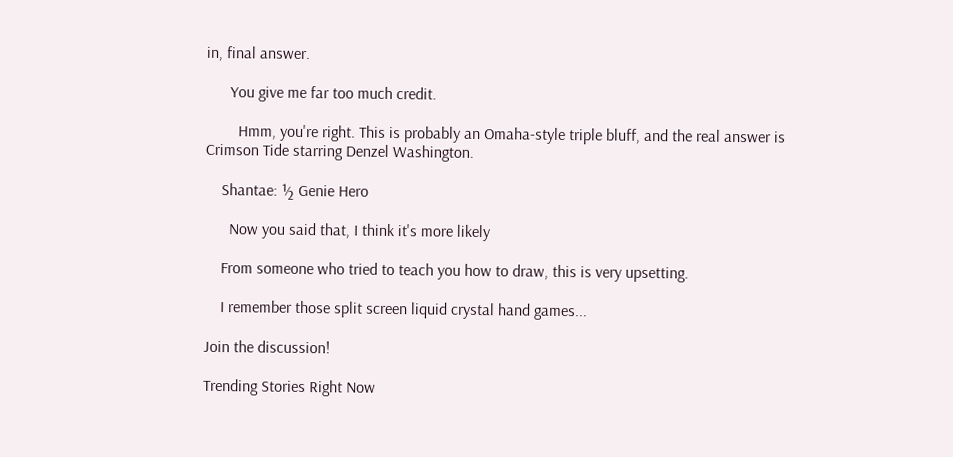in, final answer.

      You give me far too much credit.

        Hmm, you're right. This is probably an Omaha-style triple bluff, and the real answer is Crimson Tide starring Denzel Washington.

    Shantae: ½ Genie Hero

      Now you said that, I think it's more likely

    From someone who tried to teach you how to draw, this is very upsetting.

    I remember those split screen liquid crystal hand games...

Join the discussion!

Trending Stories Right Now